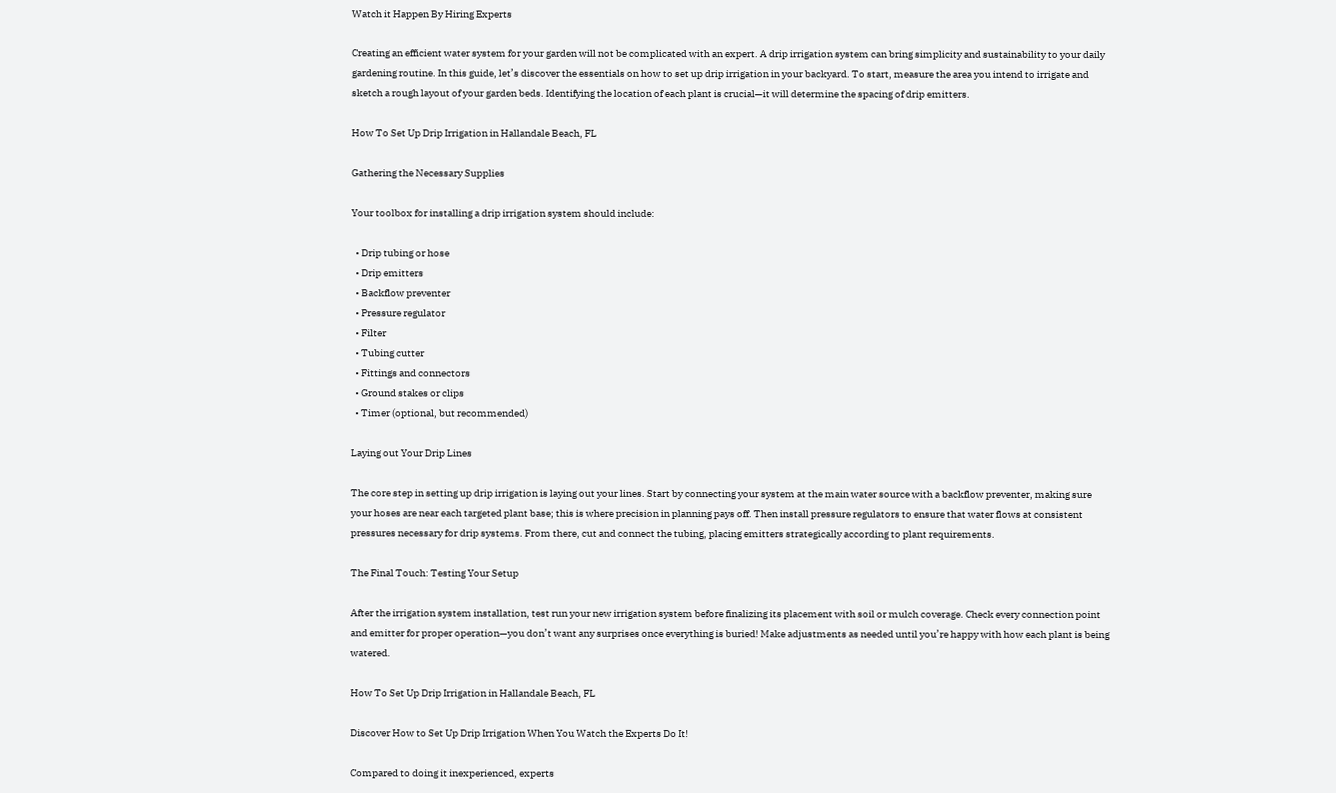Watch it Happen By Hiring Experts

Creating an efficient water system for your garden will not be complicated with an expert. A drip irrigation system can bring simplicity and sustainability to your daily gardening routine. In this guide, let’s discover the essentials on how to set up drip irrigation in your backyard. To start, measure the area you intend to irrigate and sketch a rough layout of your garden beds. Identifying the location of each plant is crucial—it will determine the spacing of drip emitters.

How To Set Up Drip Irrigation in Hallandale Beach, FL

Gathering the Necessary Supplies

Your toolbox for installing a drip irrigation system should include:

  • Drip tubing or hose
  • Drip emitters
  • Backflow preventer
  • Pressure regulator
  • Filter
  • Tubing cutter
  • Fittings and connectors
  • Ground stakes or clips
  • Timer (optional, but recommended)

Laying out Your Drip Lines

The core step in setting up drip irrigation is laying out your lines. Start by connecting your system at the main water source with a backflow preventer, making sure your hoses are near each targeted plant base; this is where precision in planning pays off. Then install pressure regulators to ensure that water flows at consistent pressures necessary for drip systems. From there, cut and connect the tubing, placing emitters strategically according to plant requirements.

The Final Touch: Testing Your Setup

After the irrigation system installation, test run your new irrigation system before finalizing its placement with soil or mulch coverage. Check every connection point and emitter for proper operation—you don’t want any surprises once everything is buried! Make adjustments as needed until you’re happy with how each plant is being watered.

How To Set Up Drip Irrigation in Hallandale Beach, FL

Discover How to Set Up Drip Irrigation When You Watch the Experts Do It!

Compared to doing it inexperienced, experts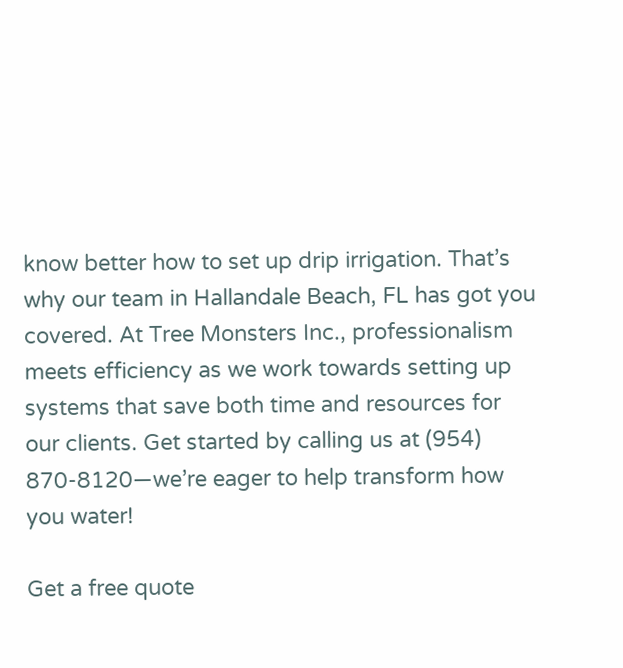know better how to set up drip irrigation. That’s why our team in Hallandale Beach, FL has got you covered. At Tree Monsters Inc., professionalism meets efficiency as we work towards setting up systems that save both time and resources for our clients. Get started by calling us at (954) 870-8120—we’re eager to help transform how you water!

Get a free quote